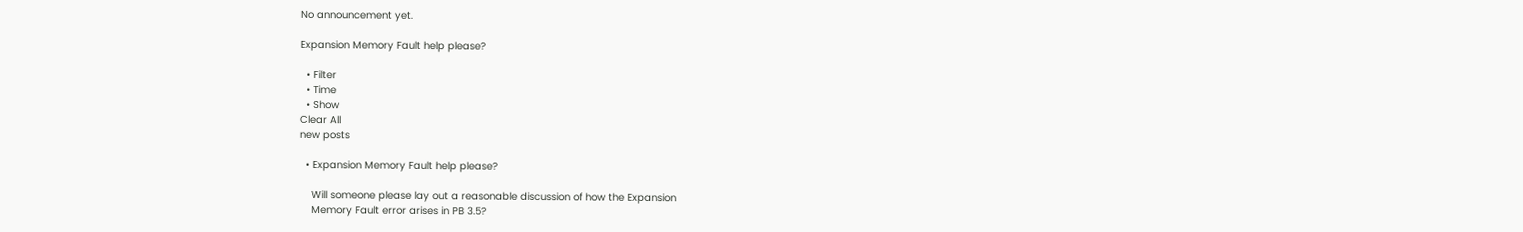No announcement yet.

Expansion Memory Fault help please?

  • Filter
  • Time
  • Show
Clear All
new posts

  • Expansion Memory Fault help please?

    Will someone please lay out a reasonable discussion of how the Expansion
    Memory Fault error arises in PB 3.5?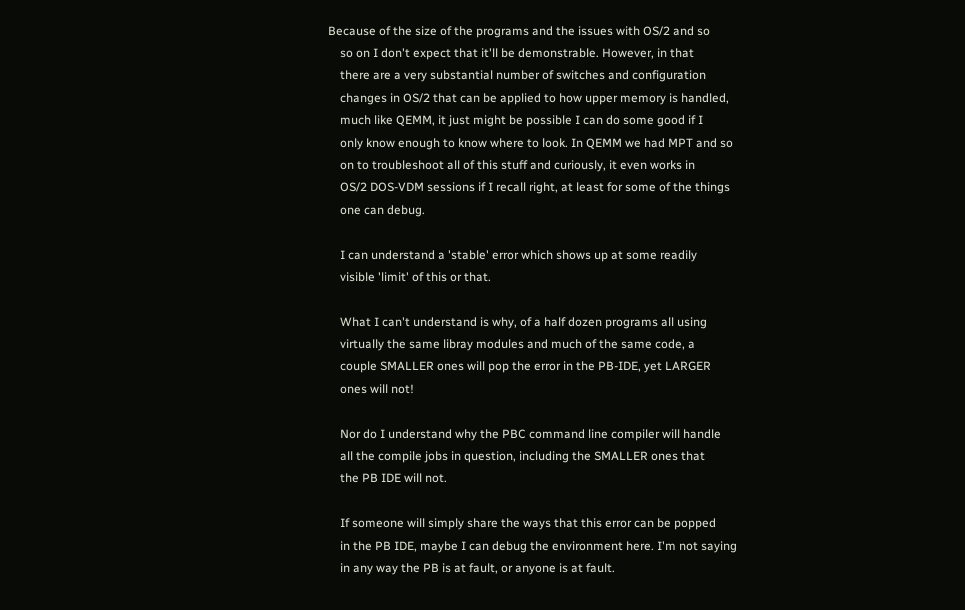Because of the size of the programs and the issues with OS/2 and so
    so on I don't expect that it'll be demonstrable. However, in that
    there are a very substantial number of switches and configuration
    changes in OS/2 that can be applied to how upper memory is handled,
    much like QEMM, it just might be possible I can do some good if I
    only know enough to know where to look. In QEMM we had MPT and so
    on to troubleshoot all of this stuff and curiously, it even works in
    OS/2 DOS-VDM sessions if I recall right, at least for some of the things
    one can debug.

    I can understand a 'stable' error which shows up at some readily
    visible 'limit' of this or that.

    What I can't understand is why, of a half dozen programs all using
    virtually the same libray modules and much of the same code, a
    couple SMALLER ones will pop the error in the PB-IDE, yet LARGER
    ones will not!

    Nor do I understand why the PBC command line compiler will handle
    all the compile jobs in question, including the SMALLER ones that
    the PB IDE will not.

    If someone will simply share the ways that this error can be popped
    in the PB IDE, maybe I can debug the environment here. I'm not saying
    in any way the PB is at fault, or anyone is at fault.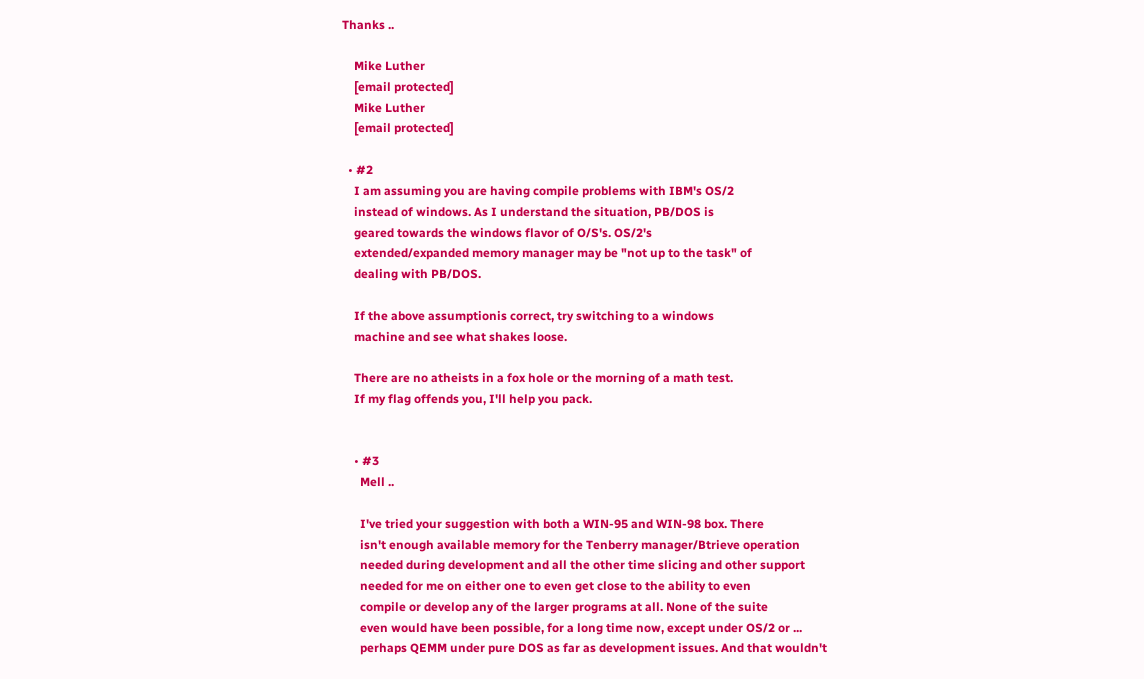Thanks ..

    Mike Luther
    [email protected]
    Mike Luther
    [email protected]

  • #2
    I am assuming you are having compile problems with IBM's OS/2
    instead of windows. As I understand the situation, PB/DOS is
    geared towards the windows flavor of O/S's. OS/2's
    extended/expanded memory manager may be "not up to the task" of
    dealing with PB/DOS.

    If the above assumptionis correct, try switching to a windows
    machine and see what shakes loose.

    There are no atheists in a fox hole or the morning of a math test.
    If my flag offends you, I'll help you pack.


    • #3
      Mell ..

      I've tried your suggestion with both a WIN-95 and WIN-98 box. There
      isn't enough available memory for the Tenberry manager/Btrieve operation
      needed during development and all the other time slicing and other support
      needed for me on either one to even get close to the ability to even
      compile or develop any of the larger programs at all. None of the suite
      even would have been possible, for a long time now, except under OS/2 or ...
      perhaps QEMM under pure DOS as far as development issues. And that wouldn't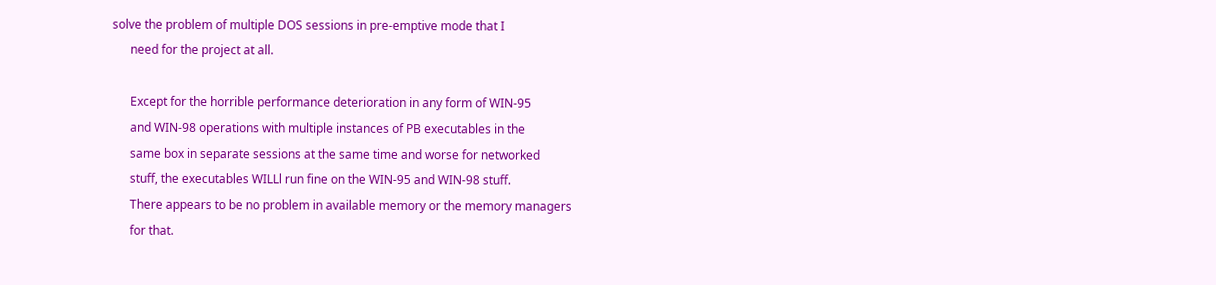solve the problem of multiple DOS sessions in pre-emptive mode that I
      need for the project at all.

      Except for the horrible performance deterioration in any form of WIN-95
      and WIN-98 operations with multiple instances of PB executables in the
      same box in separate sessions at the same time and worse for networked
      stuff, the executables WILLl run fine on the WIN-95 and WIN-98 stuff.
      There appears to be no problem in available memory or the memory managers
      for that.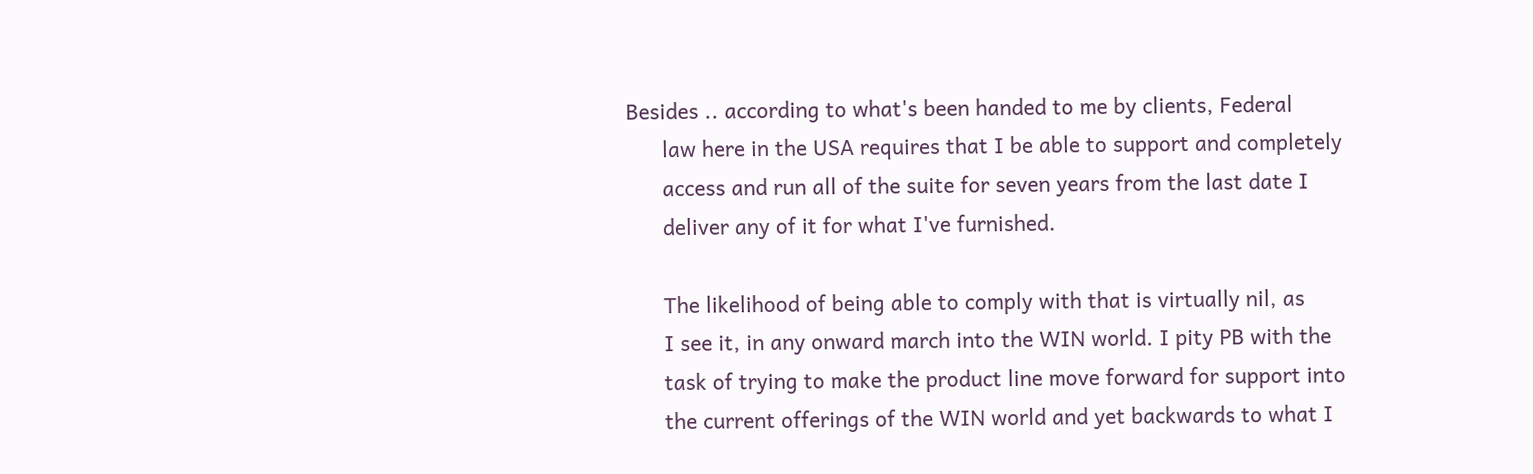Besides .. according to what's been handed to me by clients, Federal
      law here in the USA requires that I be able to support and completely
      access and run all of the suite for seven years from the last date I
      deliver any of it for what I've furnished.

      The likelihood of being able to comply with that is virtually nil, as
      I see it, in any onward march into the WIN world. I pity PB with the
      task of trying to make the product line move forward for support into
      the current offerings of the WIN world and yet backwards to what I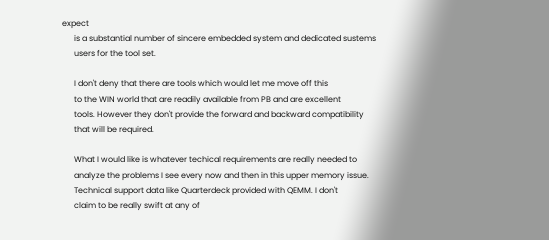expect
      is a substantial number of sincere embedded system and dedicated sustems
      users for the tool set.

      I don't deny that there are tools which would let me move off this
      to the WIN world that are readily available from PB and are excellent
      tools. However they don't provide the forward and backward compatibility
      that will be required.

      What I would like is whatever techical requirements are really needed to
      analyze the problems I see every now and then in this upper memory issue.
      Technical support data like Quarterdeck provided with QEMM. I don't
      claim to be really swift at any of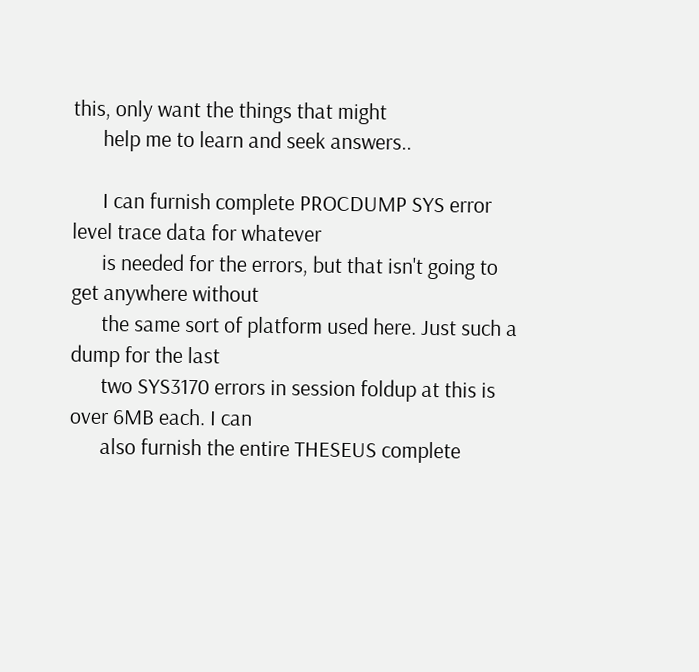this, only want the things that might
      help me to learn and seek answers..

      I can furnish complete PROCDUMP SYS error level trace data for whatever
      is needed for the errors, but that isn't going to get anywhere without
      the same sort of platform used here. Just such a dump for the last
      two SYS3170 errors in session foldup at this is over 6MB each. I can
      also furnish the entire THESEUS complete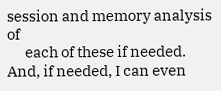session and memory analysis of
      each of these if needed. And, if needed, I can even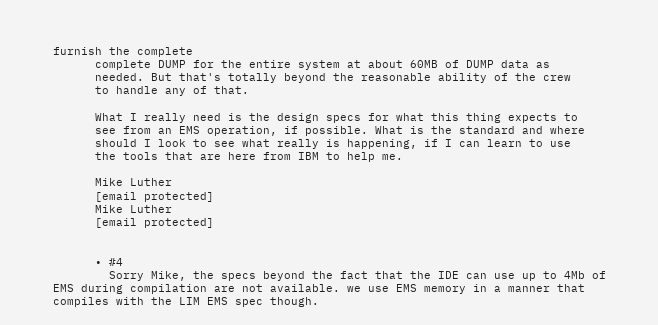furnish the complete
      complete DUMP for the entire system at about 60MB of DUMP data as
      needed. But that's totally beyond the reasonable ability of the crew
      to handle any of that.

      What I really need is the design specs for what this thing expects to
      see from an EMS operation, if possible. What is the standard and where
      should I look to see what really is happening, if I can learn to use
      the tools that are here from IBM to help me.

      Mike Luther
      [email protected]
      Mike Luther
      [email protected]


      • #4
        Sorry Mike, the specs beyond the fact that the IDE can use up to 4Mb of EMS during compilation are not available. we use EMS memory in a manner that compiles with the LIM EMS spec though.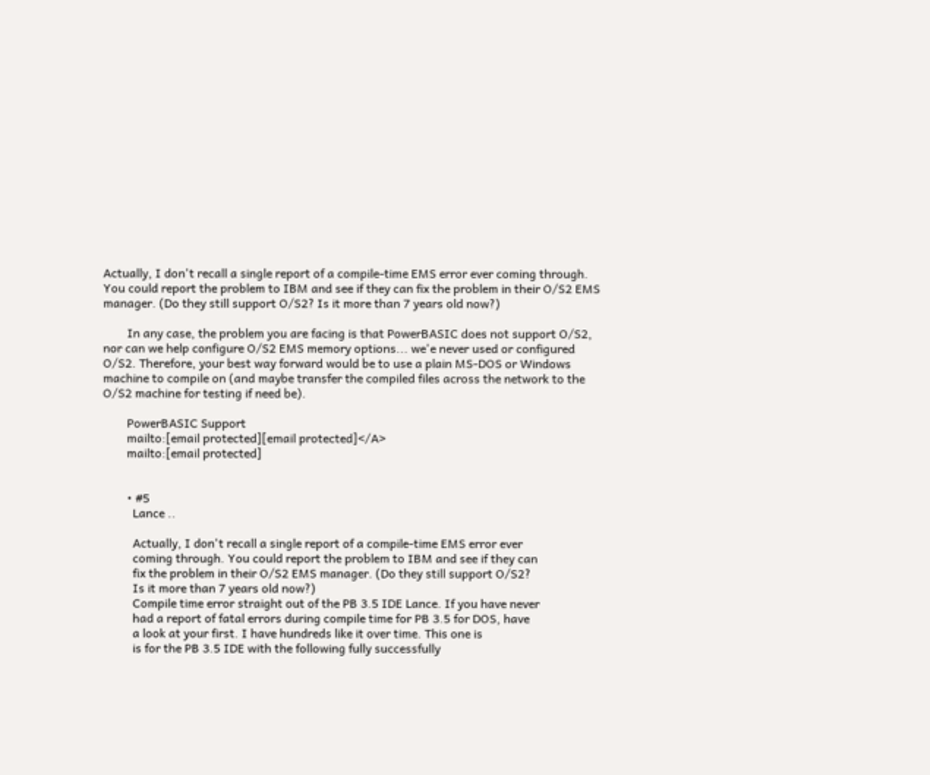Actually, I don't recall a single report of a compile-time EMS error ever coming through. You could report the problem to IBM and see if they can fix the problem in their O/S2 EMS manager. (Do they still support O/S2? Is it more than 7 years old now?)

        In any case, the problem you are facing is that PowerBASIC does not support O/S2, nor can we help configure O/S2 EMS memory options... we'e never used or configured O/S2. Therefore, your best way forward would be to use a plain MS-DOS or Windows machine to compile on (and maybe transfer the compiled files across the network to the O/S2 machine for testing if need be).

        PowerBASIC Support
        mailto:[email protected][email protected]</A>
        mailto:[email protected]


        • #5
          Lance ..

          Actually, I don't recall a single report of a compile-time EMS error ever
          coming through. You could report the problem to IBM and see if they can
          fix the problem in their O/S2 EMS manager. (Do they still support O/S2?
          Is it more than 7 years old now?)
          Compile time error straight out of the PB 3.5 IDE Lance. If you have never
          had a report of fatal errors during compile time for PB 3.5 for DOS, have
          a look at your first. I have hundreds like it over time. This one is
          is for the PB 3.5 IDE with the following fully successfully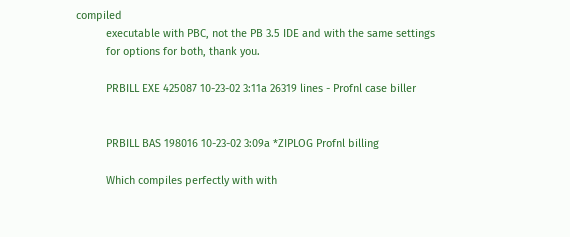compiled
          executable with PBC, not the PB 3.5 IDE and with the same settings
          for options for both, thank you.

          PRBILL EXE 425087 10-23-02 3:11a 26319 lines - Profnl case biller


          PRBILL BAS 198016 10-23-02 3:09a *ZIPLOG Profnl billing

          Which compiles perfectly with with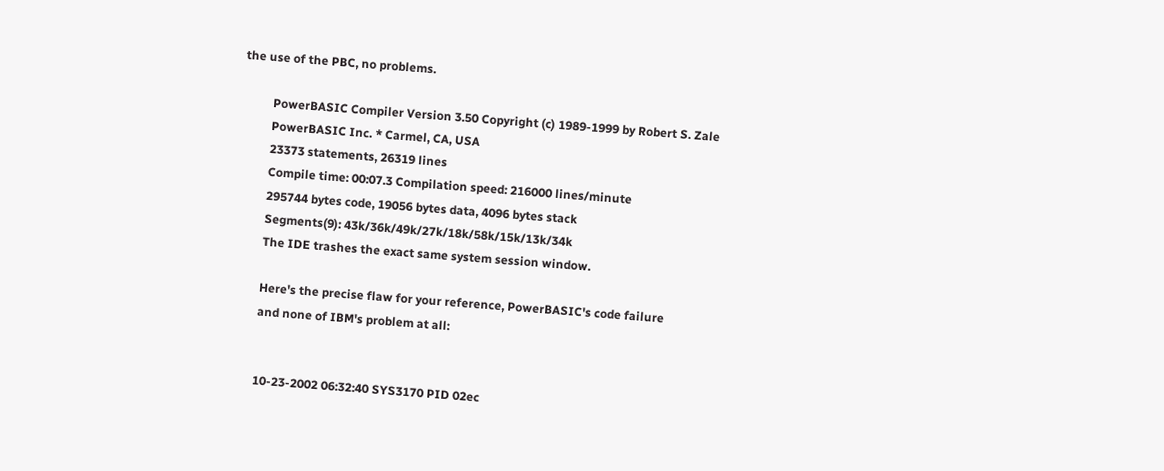the use of the PBC, no problems.

          PowerBASIC Compiler Version 3.50 Copyright (c) 1989-1999 by Robert S. Zale
          PowerBASIC Inc. * Carmel, CA, USA
          23373 statements, 26319 lines
          Compile time: 00:07.3 Compilation speed: 216000 lines/minute
          295744 bytes code, 19056 bytes data, 4096 bytes stack
          Segments(9): 43k/36k/49k/27k/18k/58k/15k/13k/34k
          The IDE trashes the exact same system session window.

          Here's the precise flaw for your reference, PowerBASIC's code failure
          and none of IBM's problem at all:


          10-23-2002 06:32:40 SYS3170 PID 02ec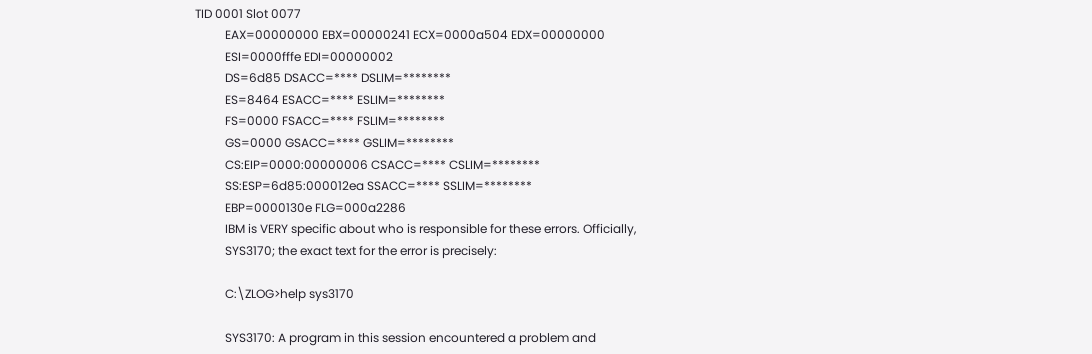TID 0001 Slot 0077
          EAX=00000000 EBX=00000241 ECX=0000a504 EDX=00000000
          ESI=0000fffe EDI=00000002
          DS=6d85 DSACC=**** DSLIM=********
          ES=8464 ESACC=**** ESLIM=********
          FS=0000 FSACC=**** FSLIM=********
          GS=0000 GSACC=**** GSLIM=********
          CS:EIP=0000:00000006 CSACC=**** CSLIM=********
          SS:ESP=6d85:000012ea SSACC=**** SSLIM=********
          EBP=0000130e FLG=000a2286
          IBM is VERY specific about who is responsible for these errors. Officially,
          SYS3170; the exact text for the error is precisely:

          C:\ZLOG>help sys3170

          SYS3170: A program in this session encountered a problem and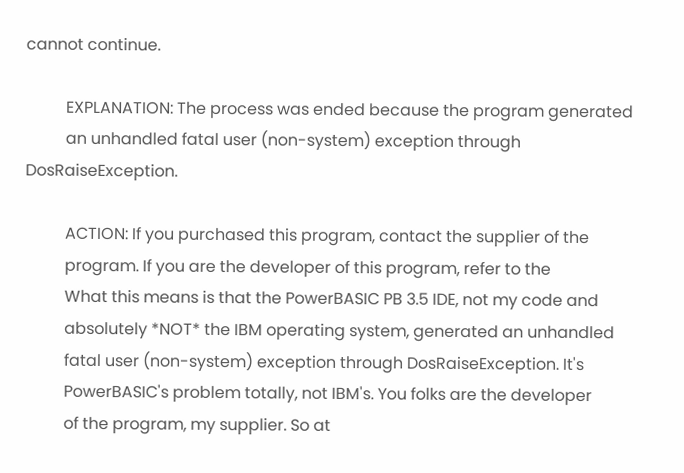cannot continue.

          EXPLANATION: The process was ended because the program generated
          an unhandled fatal user (non-system) exception through DosRaiseException.

          ACTION: If you purchased this program, contact the supplier of the
          program. If you are the developer of this program, refer to the
          What this means is that the PowerBASIC PB 3.5 IDE, not my code and
          absolutely *NOT* the IBM operating system, generated an unhandled
          fatal user (non-system) exception through DosRaiseException. It's
          PowerBASIC's problem totally, not IBM's. You folks are the developer
          of the program, my supplier. So at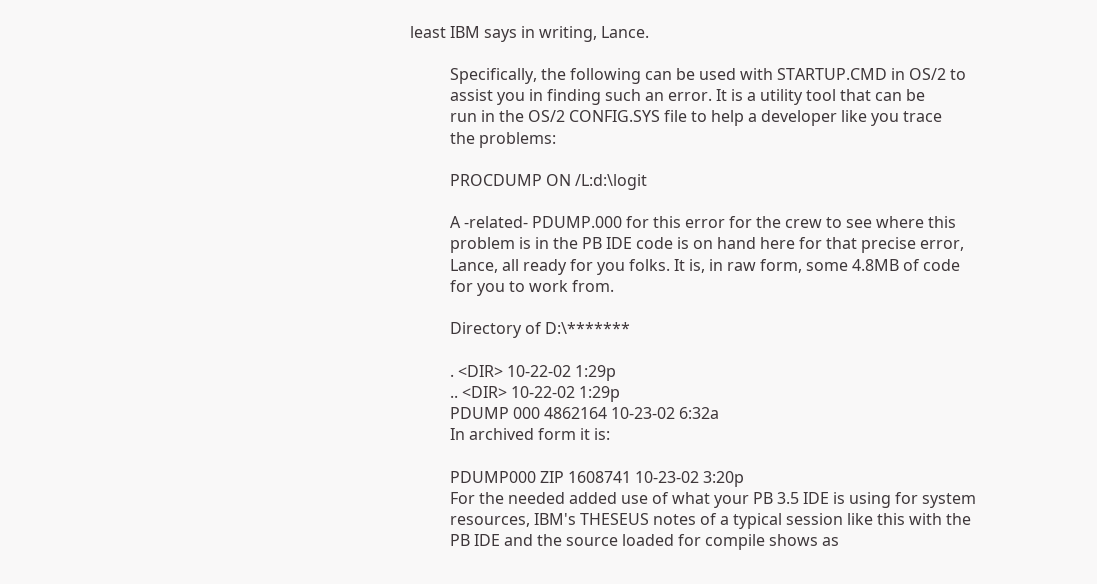least IBM says in writing, Lance.

          Specifically, the following can be used with STARTUP.CMD in OS/2 to
          assist you in finding such an error. It is a utility tool that can be
          run in the OS/2 CONFIG.SYS file to help a developer like you trace
          the problems:

          PROCDUMP ON /L:d:\logit

          A -related- PDUMP.000 for this error for the crew to see where this
          problem is in the PB IDE code is on hand here for that precise error,
          Lance, all ready for you folks. It is, in raw form, some 4.8MB of code
          for you to work from.

          Directory of D:\*******

          . <DIR> 10-22-02 1:29p
          .. <DIR> 10-22-02 1:29p
          PDUMP 000 4862164 10-23-02 6:32a
          In archived form it is:

          PDUMP000 ZIP 1608741 10-23-02 3:20p
          For the needed added use of what your PB 3.5 IDE is using for system
          resources, IBM's THESEUS notes of a typical session like this with the
          PB IDE and the source loaded for compile shows as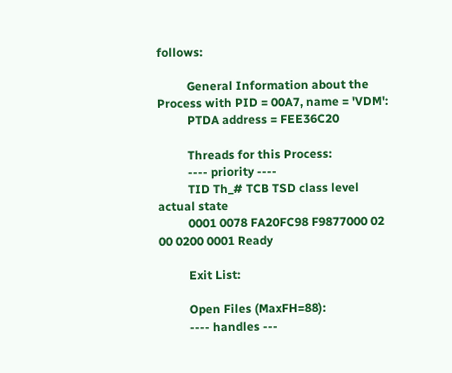follows:

          General Information about the Process with PID = 00A7, name = 'VDM':
          PTDA address = FEE36C20

          Threads for this Process:
          ---- priority ----
          TID Th_# TCB TSD class level actual state
          0001 0078 FA20FC98 F9877000 02 00 0200 0001 Ready

          Exit List:

          Open Files (MaxFH=88):
          ---- handles ---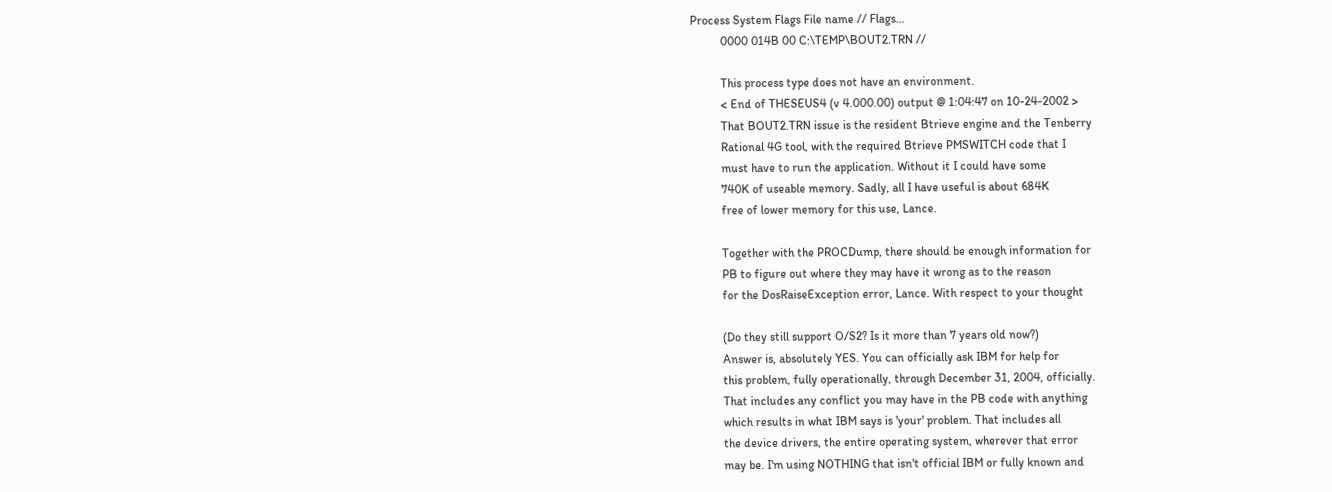Process System Flags File name // Flags...
          0000 014B 00 C:\TEMP\BOUT2.TRN //

          This process type does not have an environment.
          < End of THESEUS4 (v 4.000.00) output @ 1:04:47 on 10-24-2002 >
          That BOUT2.TRN issue is the resident Btrieve engine and the Tenberry
          Rational 4G tool, with the required Btrieve PMSWITCH code that I
          must have to run the application. Without it I could have some
          740K of useable memory. Sadly, all I have useful is about 684K
          free of lower memory for this use, Lance.

          Together with the PROCDump, there should be enough information for
          PB to figure out where they may have it wrong as to the reason
          for the DosRaiseException error, Lance. With respect to your thought

          (Do they still support O/S2? Is it more than 7 years old now?)
          Answer is, absolutely YES. You can officially ask IBM for help for
          this problem, fully operationally, through December 31, 2004, officially.
          That includes any conflict you may have in the PB code with anything
          which results in what IBM says is 'your' problem. That includes all
          the device drivers, the entire operating system, wherever that error
          may be. I'm using NOTHING that isn't official IBM or fully known and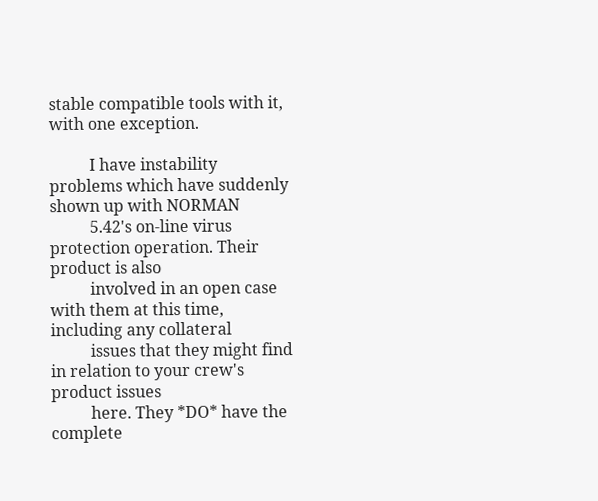stable compatible tools with it, with one exception.

          I have instability problems which have suddenly shown up with NORMAN
          5.42's on-line virus protection operation. Their product is also
          involved in an open case with them at this time, including any collateral
          issues that they might find in relation to your crew's product issues
          here. They *DO* have the complete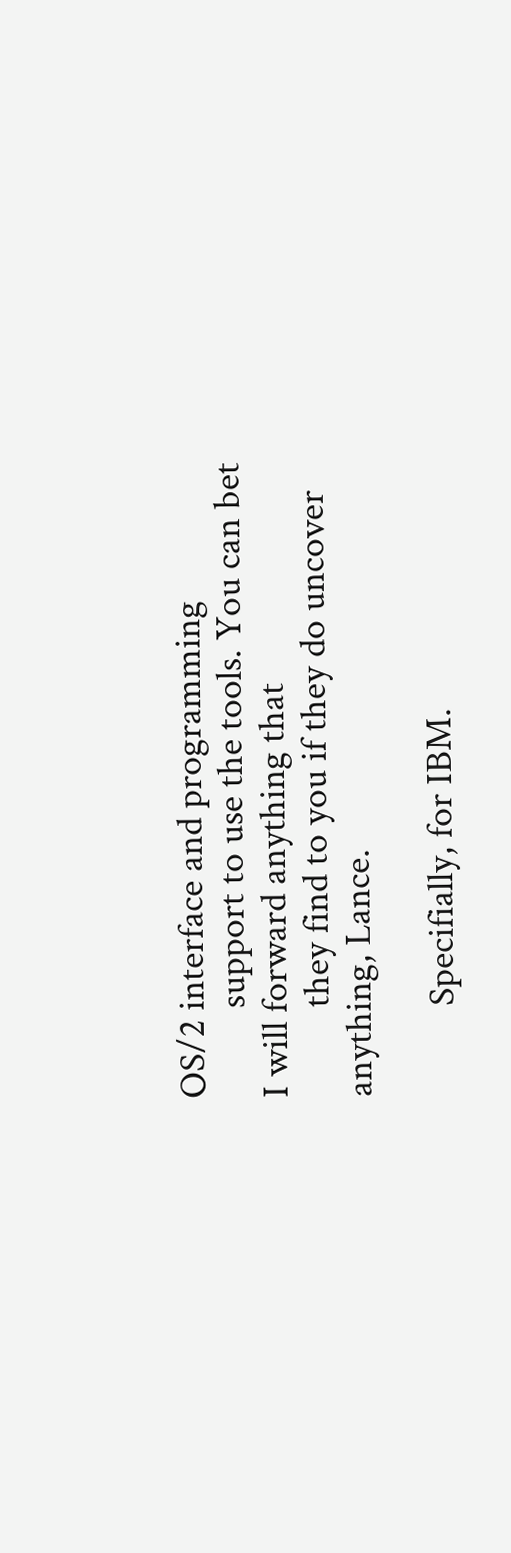OS/2 interface and programming
          support to use the tools. You can bet I will forward anything that
          they find to you if they do uncover anything, Lance.

          Specifially, for IBM.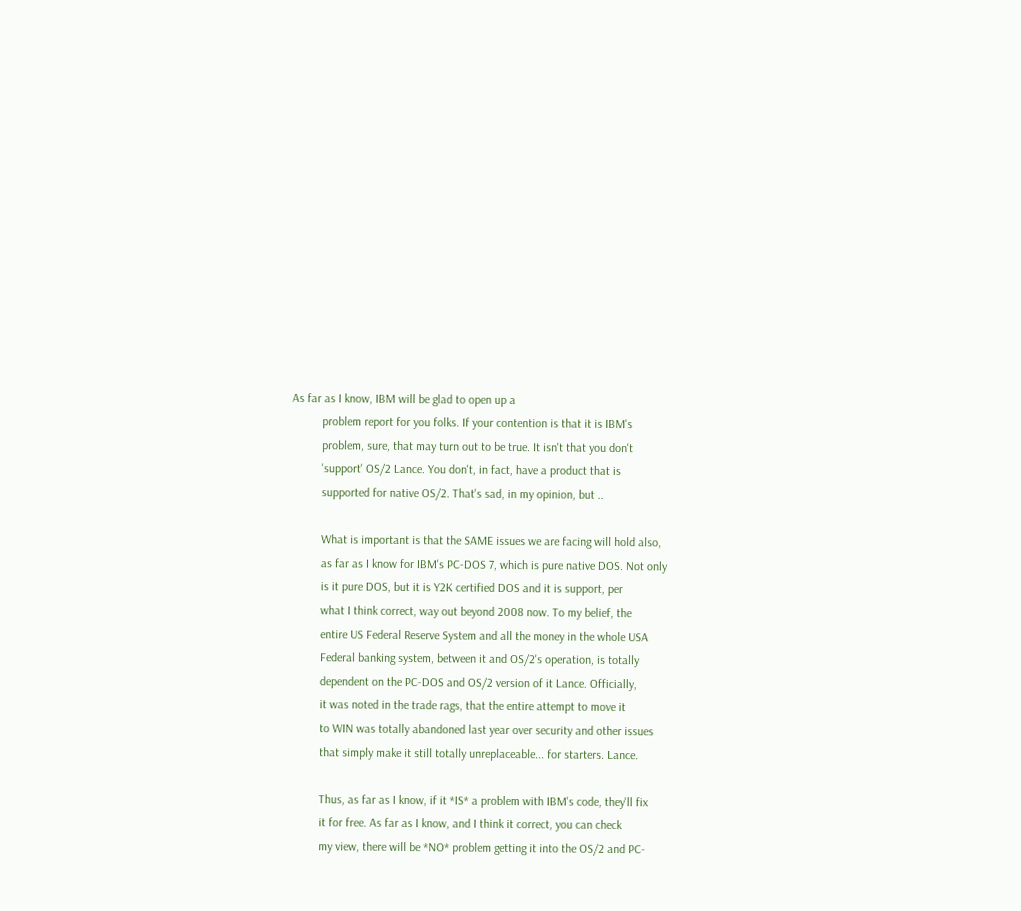As far as I know, IBM will be glad to open up a
          problem report for you folks. If your contention is that it is IBM's
          problem, sure, that may turn out to be true. It isn't that you don't
          'support' OS/2 Lance. You don't, in fact, have a product that is
          supported for native OS/2. That's sad, in my opinion, but ..

          What is important is that the SAME issues we are facing will hold also,
          as far as I know for IBM's PC-DOS 7, which is pure native DOS. Not only
          is it pure DOS, but it is Y2K certified DOS and it is support, per
          what I think correct, way out beyond 2008 now. To my belief, the
          entire US Federal Reserve System and all the money in the whole USA
          Federal banking system, between it and OS/2's operation, is totally
          dependent on the PC-DOS and OS/2 version of it Lance. Officially,
          it was noted in the trade rags, that the entire attempt to move it
          to WIN was totally abandoned last year over security and other issues
          that simply make it still totally unreplaceable... for starters. Lance.

          Thus, as far as I know, if it *IS* a problem with IBM's code, they'll fix
          it for free. As far as I know, and I think it correct, you can check
          my view, there will be *NO* problem getting it into the OS/2 and PC-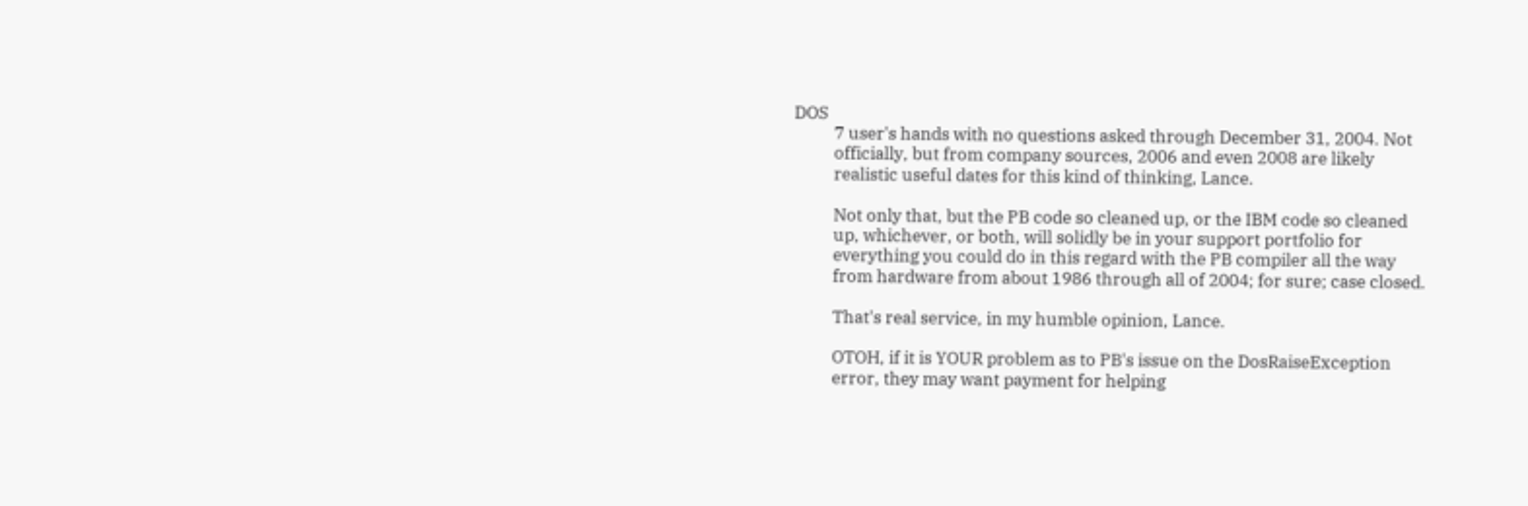DOS
          7 user's hands with no questions asked through December 31, 2004. Not
          officially, but from company sources, 2006 and even 2008 are likely
          realistic useful dates for this kind of thinking, Lance.

          Not only that, but the PB code so cleaned up, or the IBM code so cleaned
          up, whichever, or both, will solidly be in your support portfolio for
          everything you could do in this regard with the PB compiler all the way
          from hardware from about 1986 through all of 2004; for sure; case closed.

          That's real service, in my humble opinion, Lance.

          OTOH, if it is YOUR problem as to PB's issue on the DosRaiseException
          error, they may want payment for helping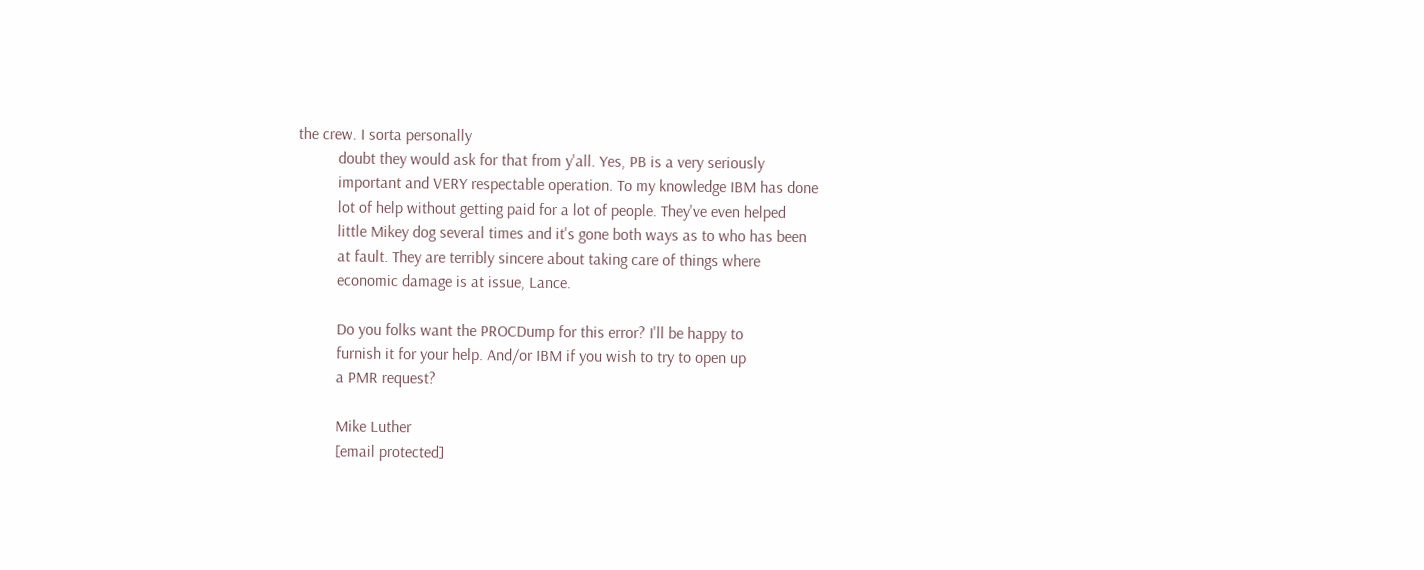the crew. I sorta personally
          doubt they would ask for that from y'all. Yes, PB is a very seriously
          important and VERY respectable operation. To my knowledge IBM has done
          lot of help without getting paid for a lot of people. They've even helped
          little Mikey dog several times and it's gone both ways as to who has been
          at fault. They are terribly sincere about taking care of things where
          economic damage is at issue, Lance.

          Do you folks want the PROCDump for this error? I'll be happy to
          furnish it for your help. And/or IBM if you wish to try to open up
          a PMR request?

          Mike Luther
          [email protected]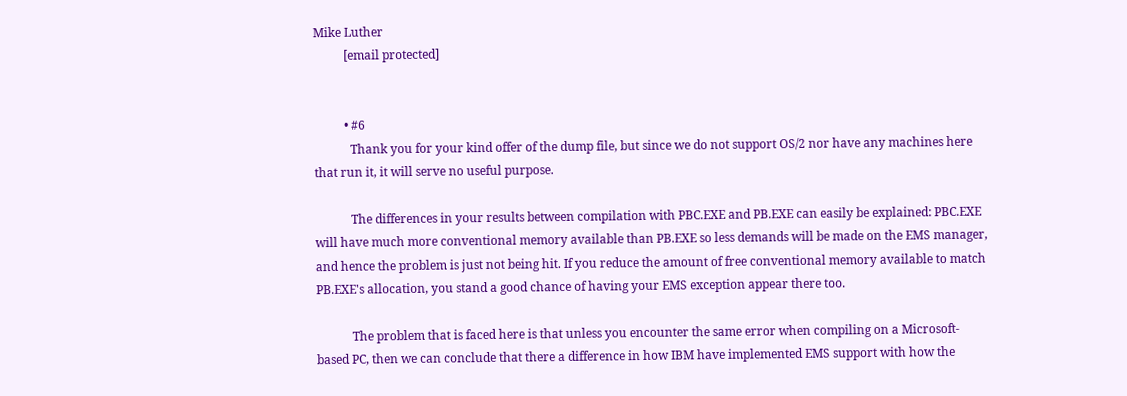Mike Luther
          [email protected]


          • #6
            Thank you for your kind offer of the dump file, but since we do not support OS/2 nor have any machines here that run it, it will serve no useful purpose.

            The differences in your results between compilation with PBC.EXE and PB.EXE can easily be explained: PBC.EXE will have much more conventional memory available than PB.EXE so less demands will be made on the EMS manager, and hence the problem is just not being hit. If you reduce the amount of free conventional memory available to match PB.EXE's allocation, you stand a good chance of having your EMS exception appear there too.

            The problem that is faced here is that unless you encounter the same error when compiling on a Microsoft-based PC, then we can conclude that there a difference in how IBM have implemented EMS support with how the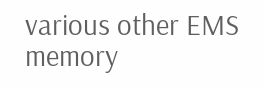various other EMS memory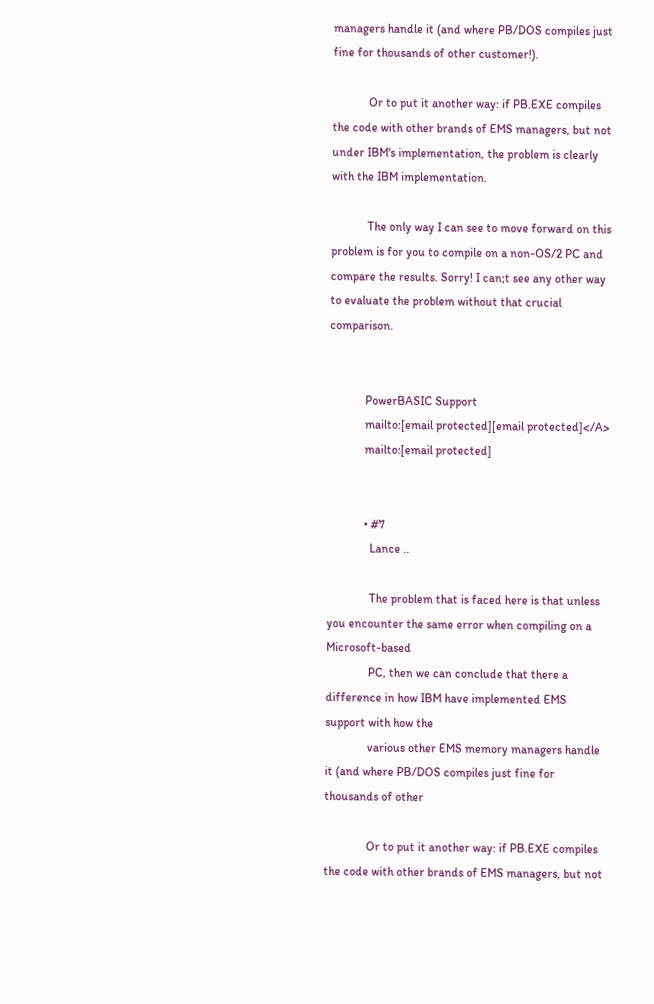managers handle it (and where PB/DOS compiles just fine for thousands of other customer!).

            Or to put it another way: if PB.EXE compiles the code with other brands of EMS managers, but not under IBM's implementation, the problem is clearly with the IBM implementation.

            The only way I can see to move forward on this problem is for you to compile on a non-OS/2 PC and compare the results. Sorry! I can;t see any other way to evaluate the problem without that crucial comparison.


            PowerBASIC Support
            mailto:[email protected][email protected]</A>
            mailto:[email protected]


            • #7
              Lance ..

              The problem that is faced here is that unless you encounter the same error when compiling on a Microsoft-based
              PC, then we can conclude that there a difference in how IBM have implemented EMS support with how the
              various other EMS memory managers handle it (and where PB/DOS compiles just fine for thousands of other

              Or to put it another way: if PB.EXE compiles the code with other brands of EMS managers, but not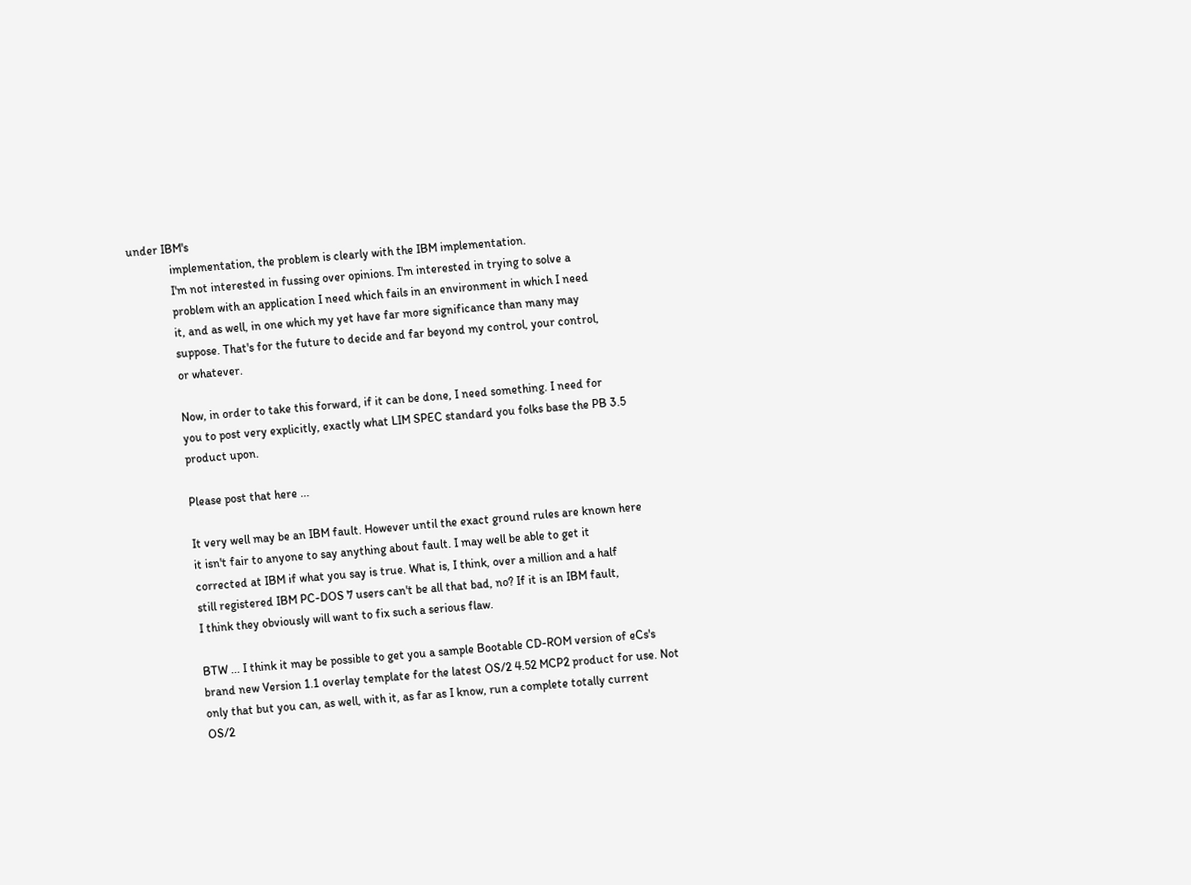under IBM's
              implementation, the problem is clearly with the IBM implementation.
              I'm not interested in fussing over opinions. I'm interested in trying to solve a
              problem with an application I need which fails in an environment in which I need
              it, and as well, in one which my yet have far more significance than many may
              suppose. That's for the future to decide and far beyond my control, your control,
              or whatever.

              Now, in order to take this forward, if it can be done, I need something. I need for
              you to post very explicitly, exactly what LIM SPEC standard you folks base the PB 3.5
              product upon.

              Please post that here ...

              It very well may be an IBM fault. However until the exact ground rules are known here
              it isn't fair to anyone to say anything about fault. I may well be able to get it
              corrected at IBM if what you say is true. What is, I think, over a million and a half
              still registered IBM PC-DOS 7 users can't be all that bad, no? If it is an IBM fault,
              I think they obviously will want to fix such a serious flaw.

              BTW ... I think it may be possible to get you a sample Bootable CD-ROM version of eCs's
              brand new Version 1.1 overlay template for the latest OS/2 4.52 MCP2 product for use. Not
              only that but you can, as well, with it, as far as I know, run a complete totally current
              OS/2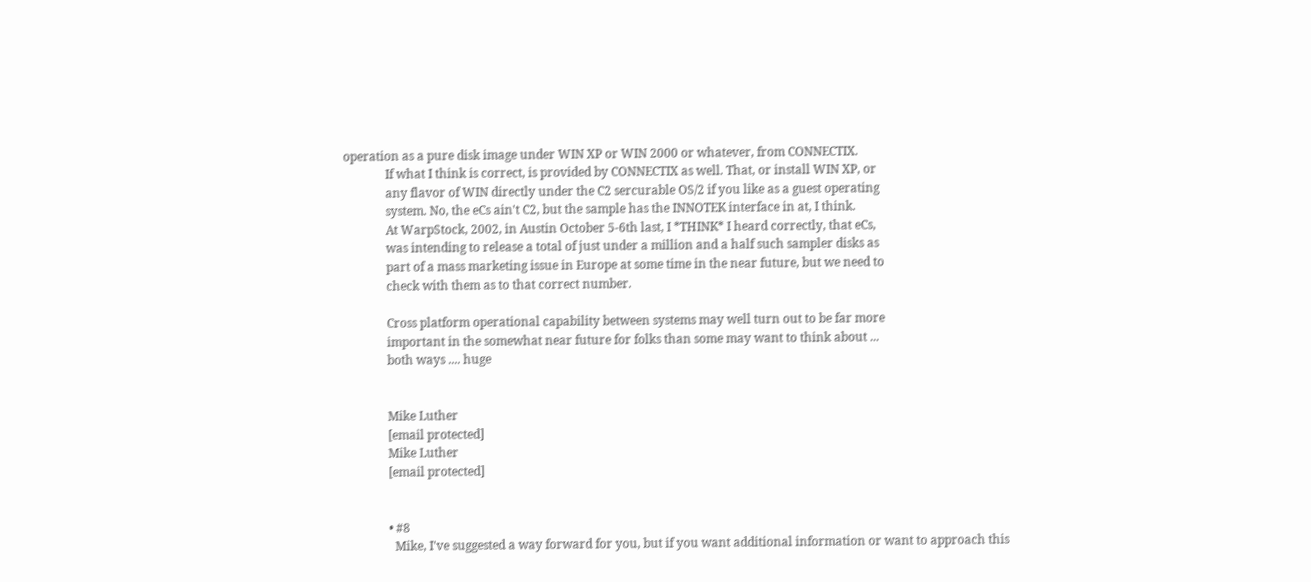operation as a pure disk image under WIN XP or WIN 2000 or whatever, from CONNECTIX.
              If what I think is correct, is provided by CONNECTIX as well. That, or install WIN XP, or
              any flavor of WIN directly under the C2 sercurable OS/2 if you like as a guest operating
              system. No, the eCs ain't C2, but the sample has the INNOTEK interface in at, I think.
              At WarpStock, 2002, in Austin October 5-6th last, I *THINK* I heard correctly, that eCs,
              was intending to release a total of just under a million and a half such sampler disks as
              part of a mass marketing issue in Europe at some time in the near future, but we need to
              check with them as to that correct number.

              Cross platform operational capability between systems may well turn out to be far more
              important in the somewhat near future for folks than some may want to think about ...
              both ways .... huge


              Mike Luther
              [email protected]
              Mike Luther
              [email protected]


              • #8
                Mike, I've suggested a way forward for you, but if you want additional information or want to approach this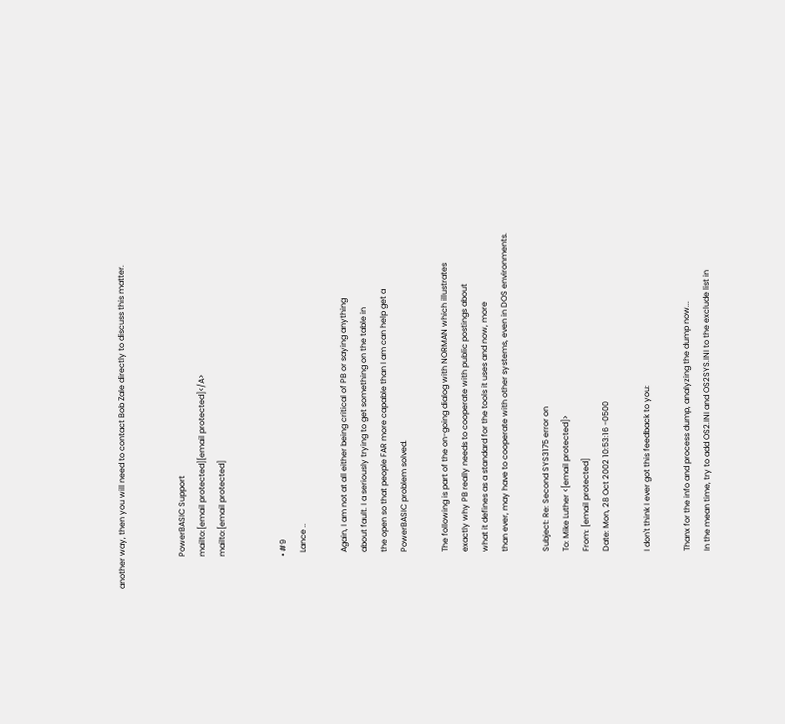another way, then you will need to contact Bob Zale directly to discuss this matter.


                PowerBASIC Support
                mailto:[email protected][email protected]</A>
                mailto:[email protected]


                • #9
                  Lance ..

                  Again, I am not at all either being critical of PB or saying anything
                  about fault. I a seriously trying to get something on the table in
                  the open so that people FAR more capable than I am can help get a
                  PowerBASIC problem solved.

                  The following is part of the on-going dialog with NORMAN which illustrates
                  exactly why PB really needs to cooperate with public postings about
                  what it defines as a standard for the tools it uses and now, more
                  than ever, may have to cooperate with other systems, even in DOS environments.

                  Subject: Re: Second SYS3175 error on
                  To: Mike Luther <[email protected]>
                  From: [email protected]
                  Date: Mon, 28 Oct 2002 10:53:16 -0500

                  I don't think I ever got this feedback to you:

                  Thanx for the info and process dump, analyzing the dump now...
                  In the mean time, try to add OS2.INI and OS2SYS.INI to the exclude list in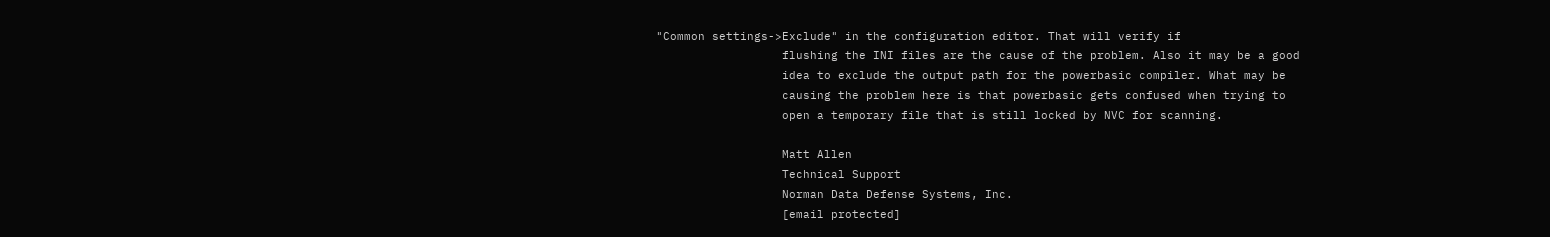"Common settings->Exclude" in the configuration editor. That will verify if
                  flushing the INI files are the cause of the problem. Also it may be a good
                  idea to exclude the output path for the powerbasic compiler. What may be
                  causing the problem here is that powerbasic gets confused when trying to
                  open a temporary file that is still locked by NVC for scanning.

                  Matt Allen
                  Technical Support
                  Norman Data Defense Systems, Inc.
                  [email protected]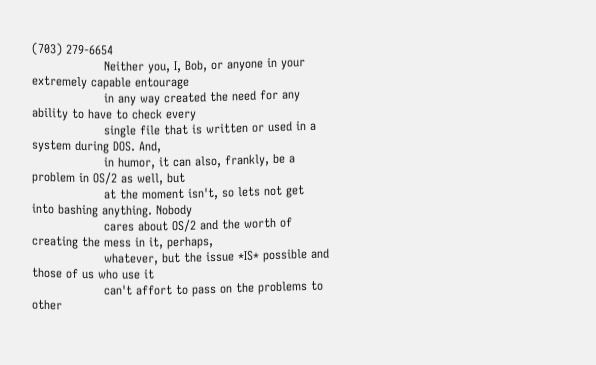(703) 279-6654
                  Neither you, I, Bob, or anyone in your extremely capable entourage
                  in any way created the need for any ability to have to check every
                  single file that is written or used in a system during DOS. And,
                  in humor, it can also, frankly, be a problem in OS/2 as well, but
                  at the moment isn't, so lets not get into bashing anything. Nobody
                  cares about OS/2 and the worth of creating the mess in it, perhaps,
                  whatever, but the issue *IS* possible and those of us who use it
                  can't affort to pass on the problems to other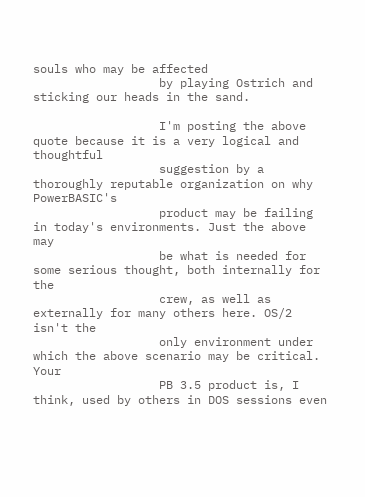souls who may be affected
                  by playing Ostrich and sticking our heads in the sand.

                  I'm posting the above quote because it is a very logical and thoughtful
                  suggestion by a thoroughly reputable organization on why PowerBASIC's
                  product may be failing in today's environments. Just the above may
                  be what is needed for some serious thought, both internally for the
                  crew, as well as externally for many others here. OS/2 isn't the
                  only environment under which the above scenario may be critical. Your
                  PB 3.5 product is, I think, used by others in DOS sessions even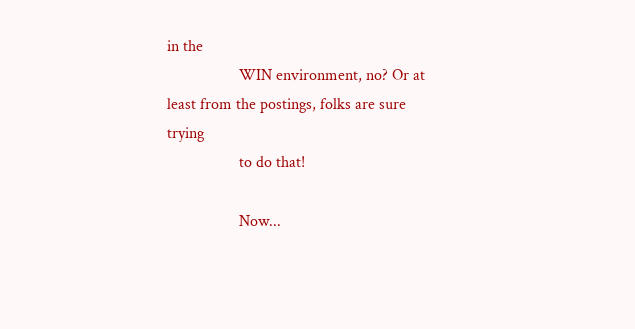in the
                  WIN environment, no? Or at least from the postings, folks are sure trying
                  to do that!

                  Now...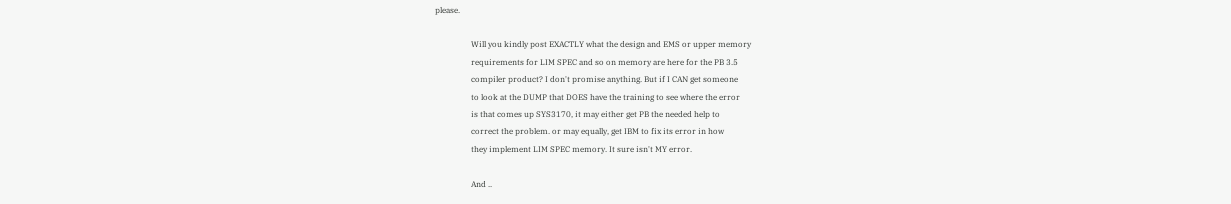please.

                  Will you kindly post EXACTLY what the design and EMS or upper memory
                  requirements for LIM SPEC and so on memory are here for the PB 3.5
                  compiler product? I don't promise anything. But if I CAN get someone
                  to look at the DUMP that DOES have the training to see where the error
                  is that comes up SYS3170, it may either get PB the needed help to
                  correct the problem. or may equally, get IBM to fix its error in how
                  they implement LIM SPEC memory. It sure isn't MY error.

                  And ..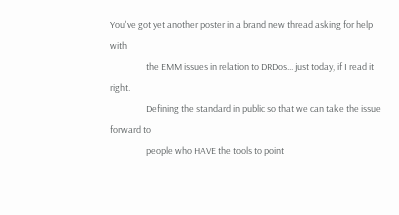You've got yet another poster in a brand new thread asking for help with
                  the EMM issues in relation to DRDos... just today, if I read it right.
                  Defining the standard in public so that we can take the issue forward to
                  people who HAVE the tools to point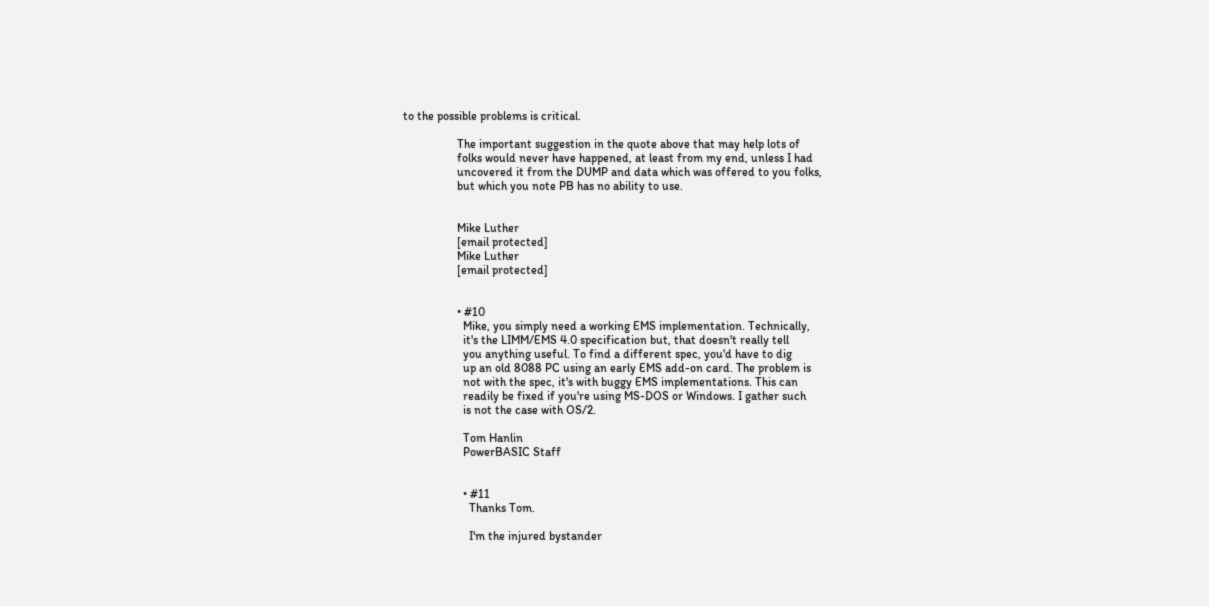to the possible problems is critical.

                  The important suggestion in the quote above that may help lots of
                  folks would never have happened, at least from my end, unless I had
                  uncovered it from the DUMP and data which was offered to you folks,
                  but which you note PB has no ability to use.


                  Mike Luther
                  [email protected]
                  Mike Luther
                  [email protected]


                  • #10
                    Mike, you simply need a working EMS implementation. Technically,
                    it's the LIMM/EMS 4.0 specification but, that doesn't really tell
                    you anything useful. To find a different spec, you'd have to dig
                    up an old 8088 PC using an early EMS add-on card. The problem is
                    not with the spec, it's with buggy EMS implementations. This can
                    readily be fixed if you're using MS-DOS or Windows. I gather such
                    is not the case with OS/2.

                    Tom Hanlin
                    PowerBASIC Staff


                    • #11
                      Thanks Tom.

                      I'm the injured bystander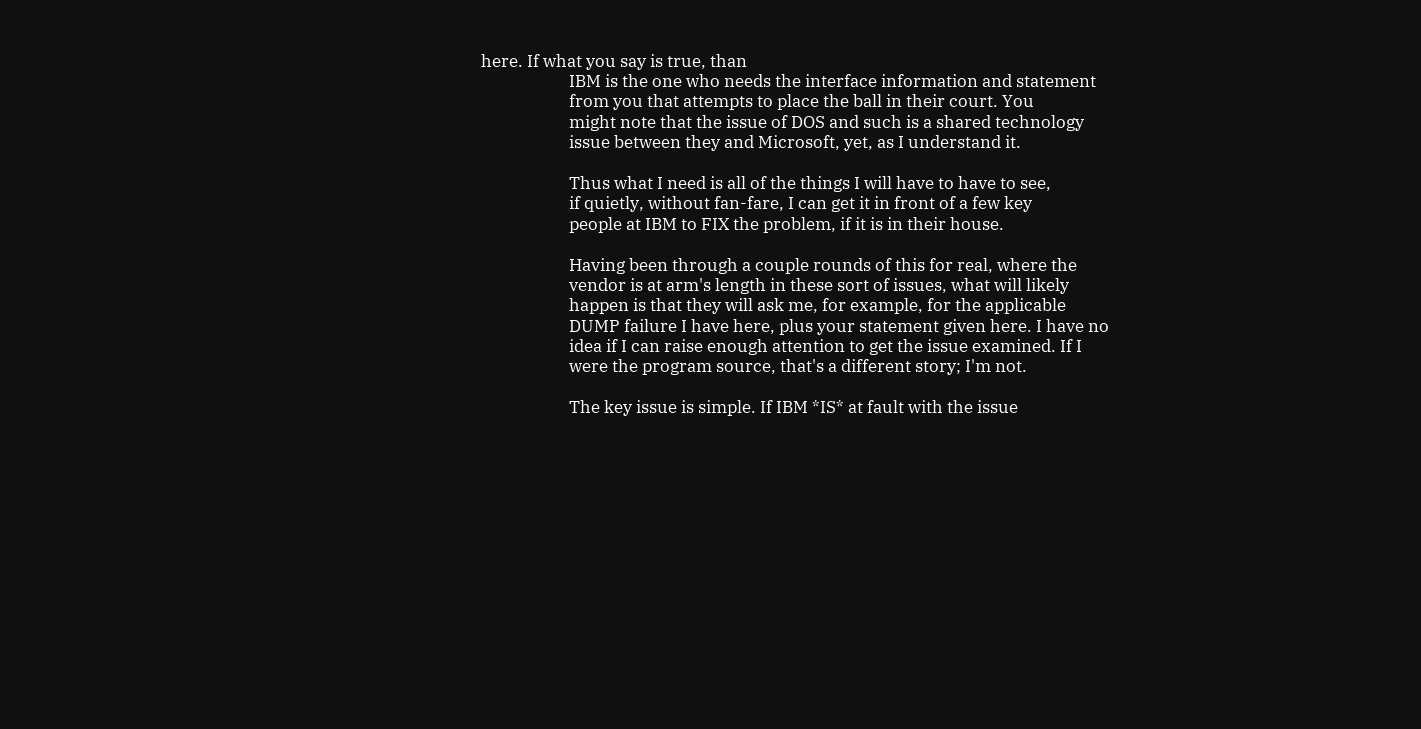here. If what you say is true, than
                      IBM is the one who needs the interface information and statement
                      from you that attempts to place the ball in their court. You
                      might note that the issue of DOS and such is a shared technology
                      issue between they and Microsoft, yet, as I understand it.

                      Thus what I need is all of the things I will have to have to see,
                      if quietly, without fan-fare, I can get it in front of a few key
                      people at IBM to FIX the problem, if it is in their house.

                      Having been through a couple rounds of this for real, where the
                      vendor is at arm's length in these sort of issues, what will likely
                      happen is that they will ask me, for example, for the applicable
                      DUMP failure I have here, plus your statement given here. I have no
                      idea if I can raise enough attention to get the issue examined. If I
                      were the program source, that's a different story; I'm not.

                      The key issue is simple. If IBM *IS* at fault with the issue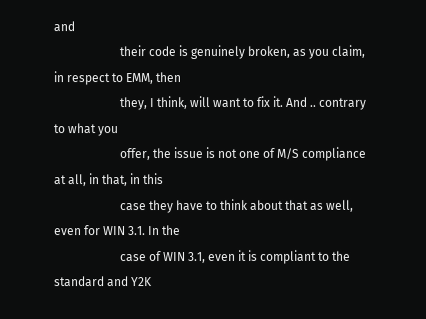and
                      their code is genuinely broken, as you claim, in respect to EMM, then
                      they, I think, will want to fix it. And .. contrary to what you
                      offer, the issue is not one of M/S compliance at all, in that, in this
                      case they have to think about that as well, even for WIN 3.1. In the
                      case of WIN 3.1, even it is compliant to the standard and Y2K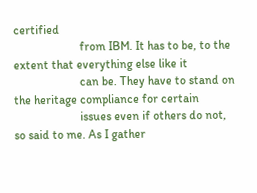certified
                      from IBM. It has to be, to the extent that everything else like it
                      can be. They have to stand on the heritage compliance for certain
                      issues even if others do not, so said to me. As I gather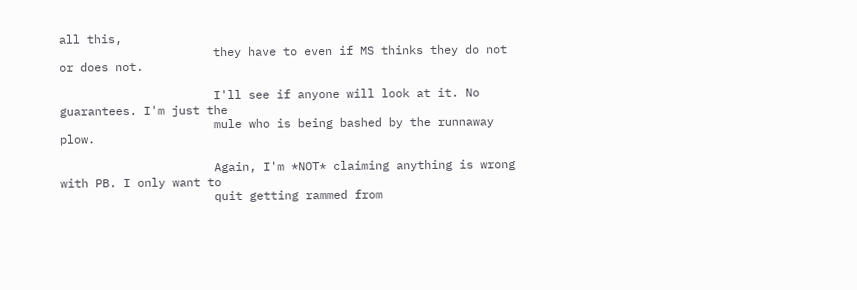all this,
                      they have to even if MS thinks they do not or does not.

                      I'll see if anyone will look at it. No guarantees. I'm just the
                      mule who is being bashed by the runnaway plow.

                      Again, I'm *NOT* claiming anything is wrong with PB. I only want to
                      quit getting rammed from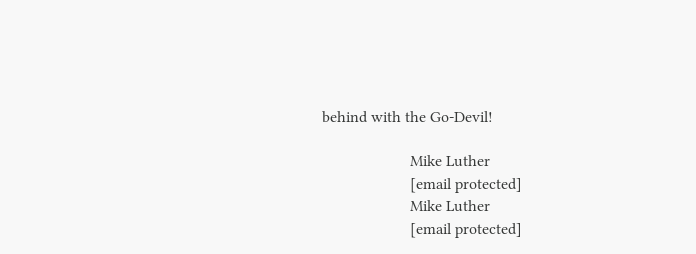behind with the Go-Devil!

                      Mike Luther
                      [email protected]
                      Mike Luther
                      [email protected]